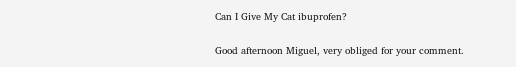Can I Give My Cat ibuprofen?

Good afternoon Miguel, very obliged for your comment.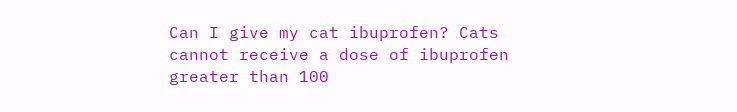Can I give my cat ibuprofen? Cats cannot receive a dose of ibuprofen greater than 100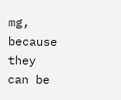mg, because they can be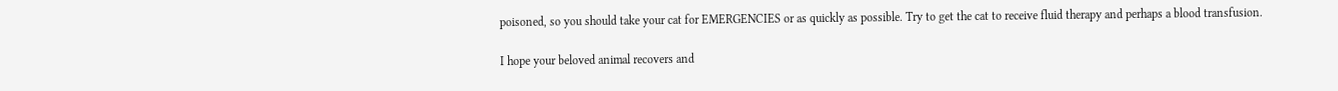poisoned, so you should take your cat for EMERGENCIES or as quickly as possible. Try to get the cat to receive fluid therapy and perhaps a blood transfusion.

I hope your beloved animal recovers and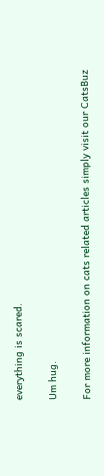everything is scared.

Um hug.

For more information on cats related articles simply visit our CatsBuz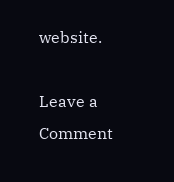website.

Leave a Comment